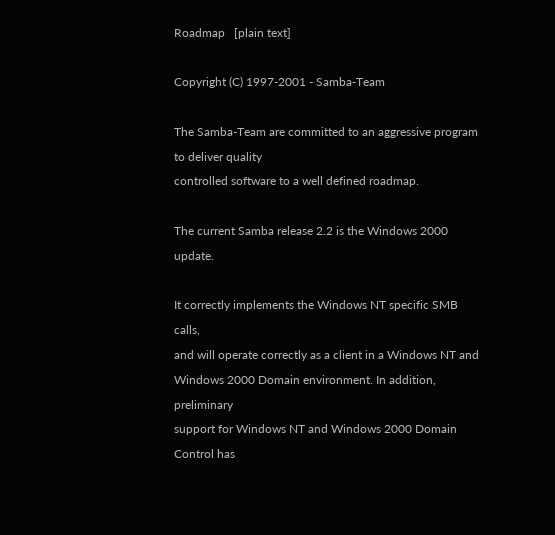Roadmap   [plain text]

Copyright (C) 1997-2001 - Samba-Team

The Samba-Team are committed to an aggressive program to deliver quality
controlled software to a well defined roadmap.

The current Samba release 2.2 is the Windows 2000 update.

It correctly implements the Windows NT specific SMB calls,
and will operate correctly as a client in a Windows NT and
Windows 2000 Domain environment. In addition, preliminary
support for Windows NT and Windows 2000 Domain Control has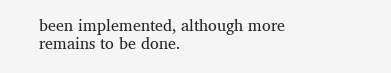been implemented, although more remains to be done.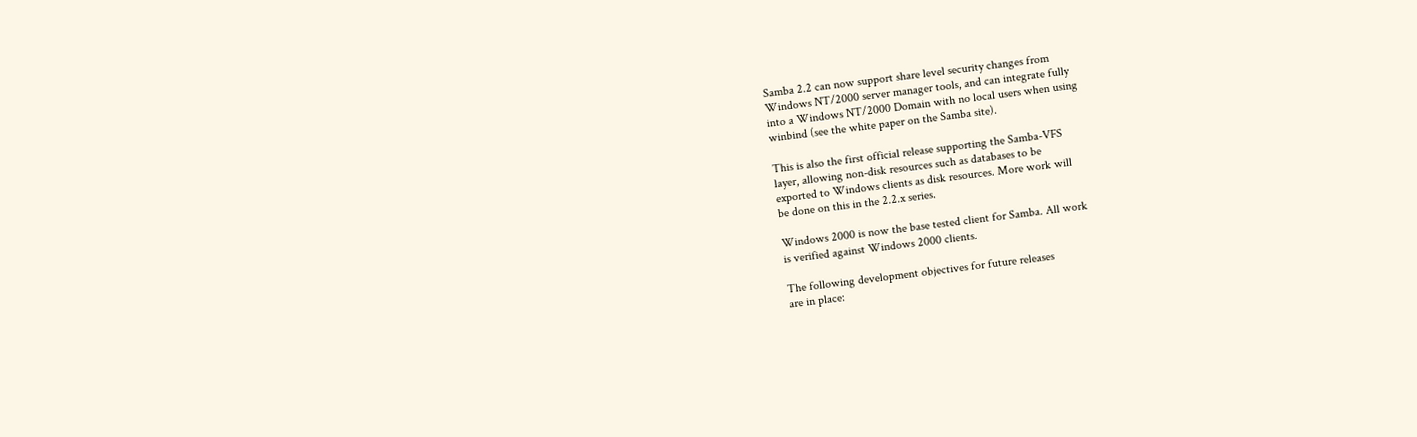Samba 2.2 can now support share level security changes from
Windows NT/2000 server manager tools, and can integrate fully
into a Windows NT/2000 Domain with no local users when using
winbind (see the white paper on the Samba site).

This is also the first official release supporting the Samba-VFS
layer, allowing non-disk resources such as databases to be
exported to Windows clients as disk resources. More work will
be done on this in the 2.2.x series.

Windows 2000 is now the base tested client for Samba. All work
is verified against Windows 2000 clients.

The following development objectives for future releases
are in place: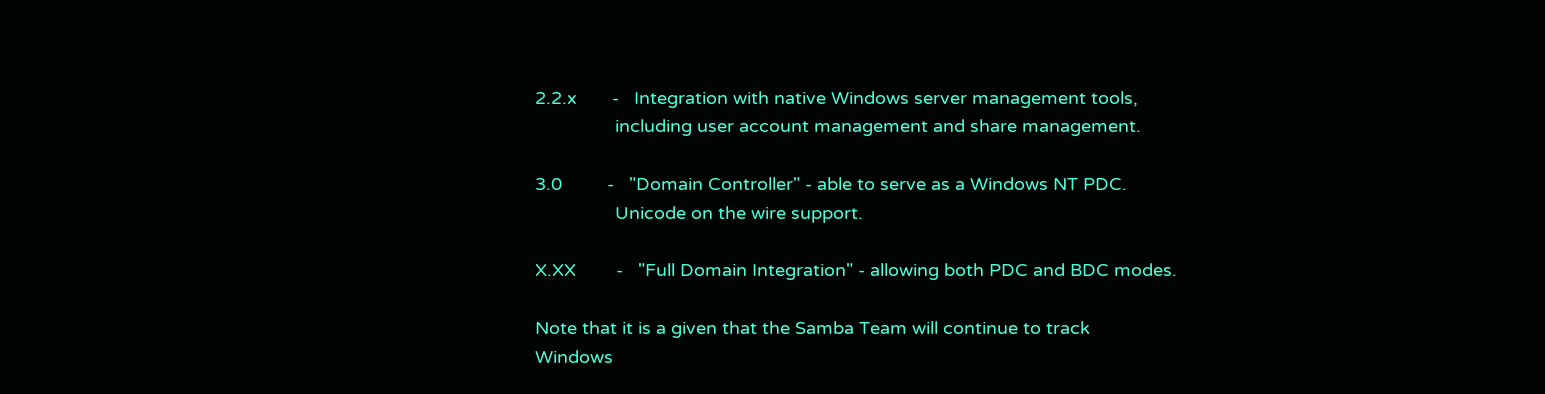2.2.x       -   Integration with native Windows server management tools,
                including user account management and share management.

3.0         -   "Domain Controller" - able to serve as a Windows NT PDC.
                Unicode on the wire support.

X.XX        -   "Full Domain Integration" - allowing both PDC and BDC modes.

Note that it is a given that the Samba Team will continue to track
Windows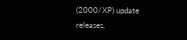(2000/XP) update releases,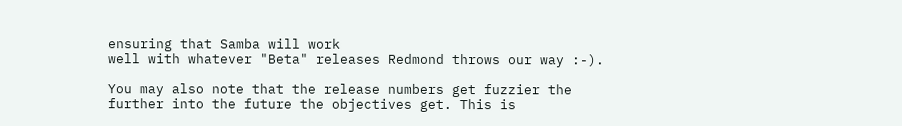ensuring that Samba will work
well with whatever "Beta" releases Redmond throws our way :-).

You may also note that the release numbers get fuzzier the
further into the future the objectives get. This is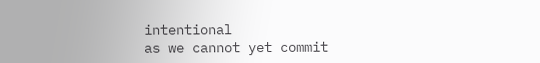intentional
as we cannot yet commit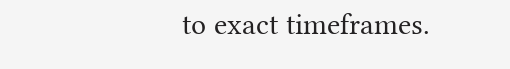to exact timeframes.